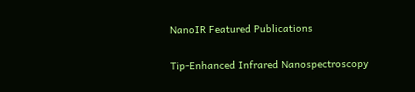NanoIR Featured Publications

Tip-Enhanced Infrared Nanospectroscopy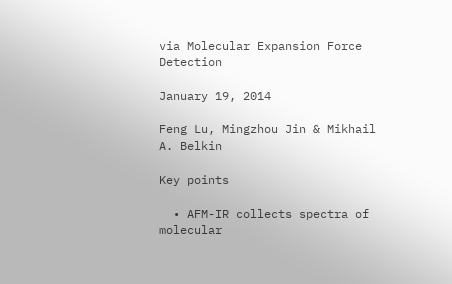via Molecular Expansion Force Detection

January 19, 2014

Feng Lu, Mingzhou Jin & Mikhail A. Belkin

Key points

  • AFM-IR collects spectra of molecular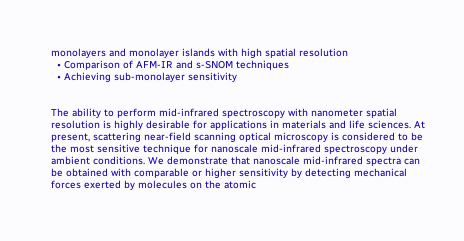monolayers and monolayer islands with high spatial resolution
  • Comparison of AFM-IR and s-SNOM techniques
  • Achieving sub-monolayer sensitivity


The ability to perform mid-infrared spectroscopy with nanometer spatial resolution is highly desirable for applications in materials and life sciences. At present, scattering near-field scanning optical microscopy is considered to be the most sensitive technique for nanoscale mid-infrared spectroscopy under ambient conditions. We demonstrate that nanoscale mid-infrared spectra can be obtained with comparable or higher sensitivity by detecting mechanical forces exerted by molecules on the atomic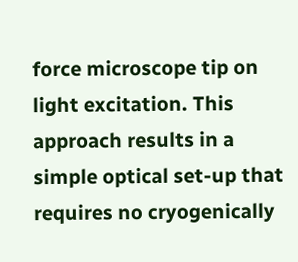force microscope tip on light excitation. This approach results in a simple optical set-up that requires no cryogenically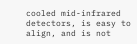cooled mid-infrared detectors, is easy to align, and is not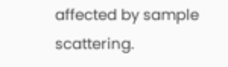affected by sample scattering.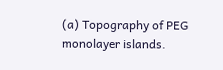(a) Topography of PEG monolayer islands.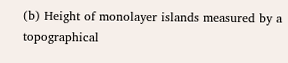(b) Height of monolayer islands measured by a topographical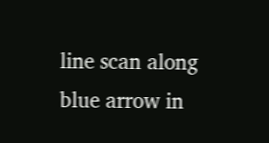line scan along blue arrow in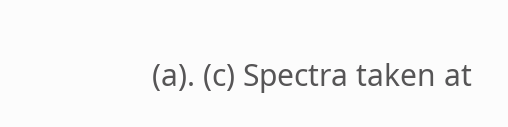(a). (c) Spectra taken at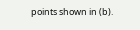points shown in (b).